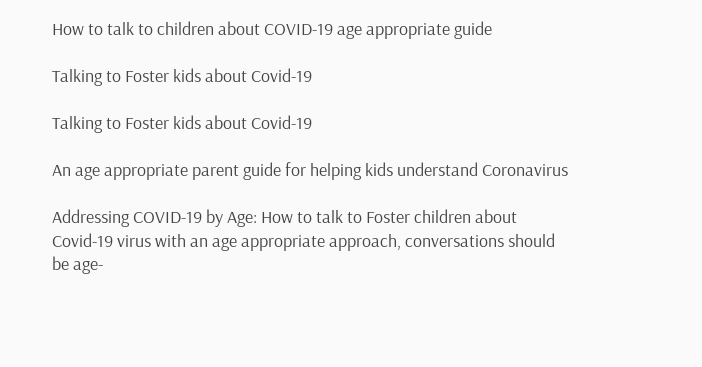How to talk to children about COVID-19 age appropriate guide

Talking to Foster kids about Covid-19

Talking to Foster kids about Covid-19

An age appropriate parent guide for helping kids understand Coronavirus

Addressing COVID-19 by Age: How to talk to Foster children about Covid-19 virus with an age appropriate approach, conversations should be age-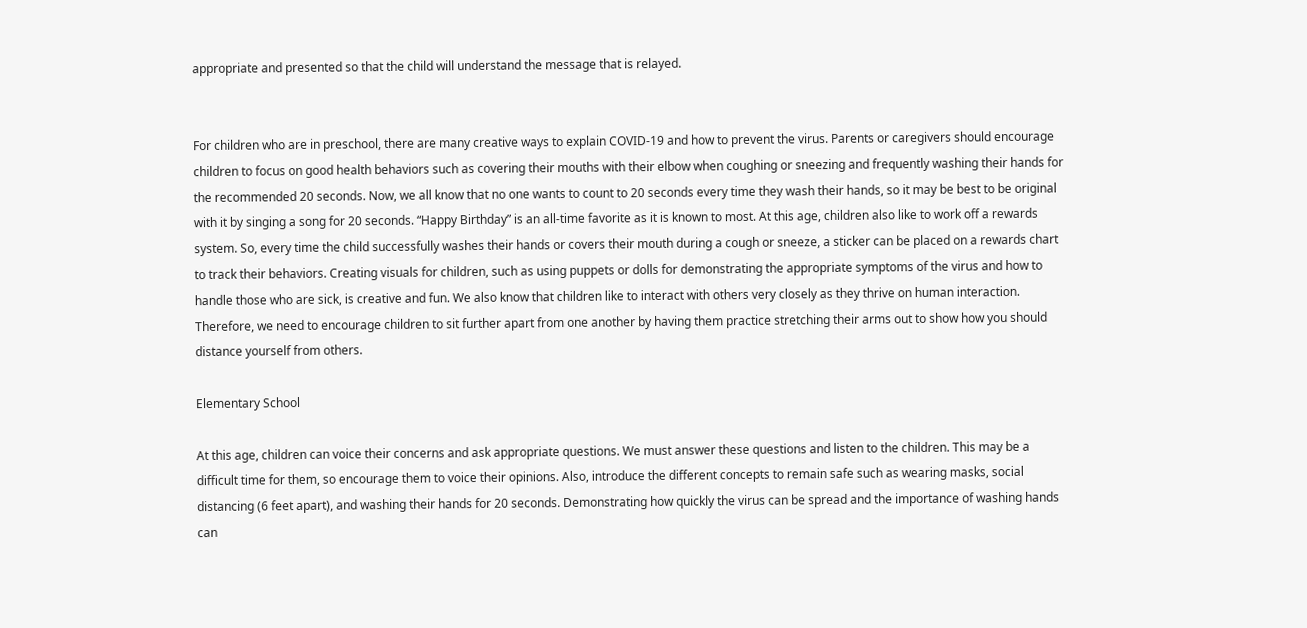appropriate and presented so that the child will understand the message that is relayed.


For children who are in preschool, there are many creative ways to explain COVID-19 and how to prevent the virus. Parents or caregivers should encourage children to focus on good health behaviors such as covering their mouths with their elbow when coughing or sneezing and frequently washing their hands for the recommended 20 seconds. Now, we all know that no one wants to count to 20 seconds every time they wash their hands, so it may be best to be original with it by singing a song for 20 seconds. “Happy Birthday” is an all-time favorite as it is known to most. At this age, children also like to work off a rewards system. So, every time the child successfully washes their hands or covers their mouth during a cough or sneeze, a sticker can be placed on a rewards chart to track their behaviors. Creating visuals for children, such as using puppets or dolls for demonstrating the appropriate symptoms of the virus and how to handle those who are sick, is creative and fun. We also know that children like to interact with others very closely as they thrive on human interaction. Therefore, we need to encourage children to sit further apart from one another by having them practice stretching their arms out to show how you should distance yourself from others.

Elementary School

At this age, children can voice their concerns and ask appropriate questions. We must answer these questions and listen to the children. This may be a difficult time for them, so encourage them to voice their opinions. Also, introduce the different concepts to remain safe such as wearing masks, social distancing (6 feet apart), and washing their hands for 20 seconds. Demonstrating how quickly the virus can be spread and the importance of washing hands can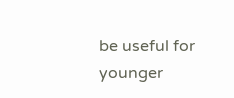be useful for younger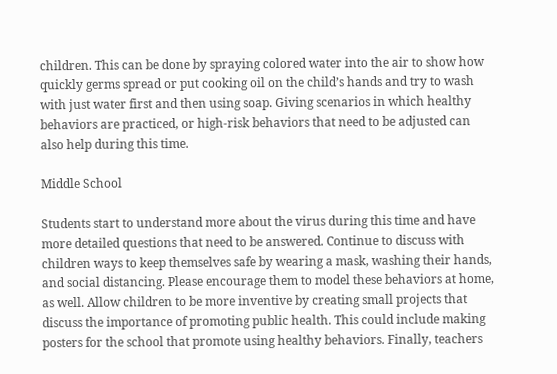children. This can be done by spraying colored water into the air to show how quickly germs spread or put cooking oil on the child’s hands and try to wash with just water first and then using soap. Giving scenarios in which healthy behaviors are practiced, or high-risk behaviors that need to be adjusted can also help during this time.

Middle School

Students start to understand more about the virus during this time and have more detailed questions that need to be answered. Continue to discuss with children ways to keep themselves safe by wearing a mask, washing their hands, and social distancing. Please encourage them to model these behaviors at home, as well. Allow children to be more inventive by creating small projects that discuss the importance of promoting public health. This could include making posters for the school that promote using healthy behaviors. Finally, teachers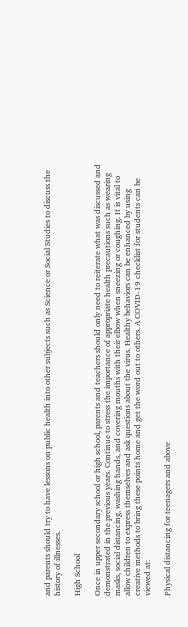and parents should try to have lessons on public health into other subjects such as Science or Social Studies to discuss the history of illnesses.

High School

Once in upper secondary school or high school, parents and teachers should only need to reiterate what was discussed and demonstrated in the previous years. Continue to stress the importance of appropriate health precautions such as wearing masks, social distancing, washing hands, and covering mouths with their elbow when sneezing or coughing. It is vital to allow children to express themselves and ask questions about the virus. Healthy behaviors can be enhanced by using creative methods to bring these points home and get the word out to others. A COVID-19 checklist for students can be viewed at:

Physical distancing for teenagers and above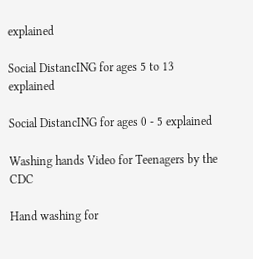explained

Social DistancING for ages 5 to 13 explained

Social DistancING for ages 0 - 5 explained

Washing hands Video for Teenagers by the CDC

Hand washing for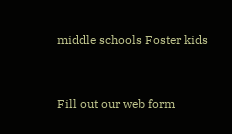middle schools Foster kids


Fill out our web form